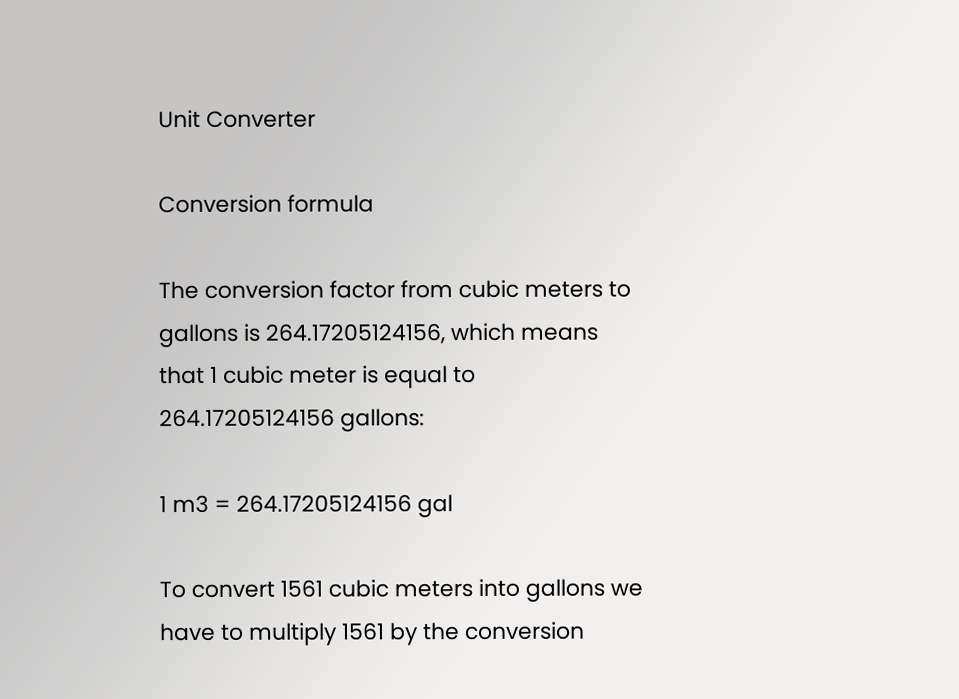Unit Converter

Conversion formula

The conversion factor from cubic meters to gallons is 264.17205124156, which means that 1 cubic meter is equal to 264.17205124156 gallons:

1 m3 = 264.17205124156 gal

To convert 1561 cubic meters into gallons we have to multiply 1561 by the conversion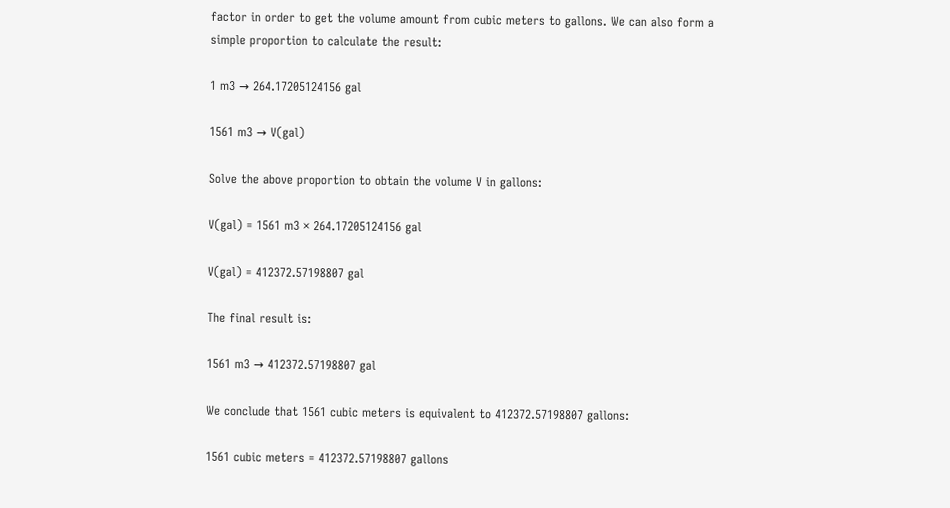factor in order to get the volume amount from cubic meters to gallons. We can also form a simple proportion to calculate the result:

1 m3 → 264.17205124156 gal

1561 m3 → V(gal)

Solve the above proportion to obtain the volume V in gallons:

V(gal) = 1561 m3 × 264.17205124156 gal

V(gal) = 412372.57198807 gal

The final result is:

1561 m3 → 412372.57198807 gal

We conclude that 1561 cubic meters is equivalent to 412372.57198807 gallons:

1561 cubic meters = 412372.57198807 gallons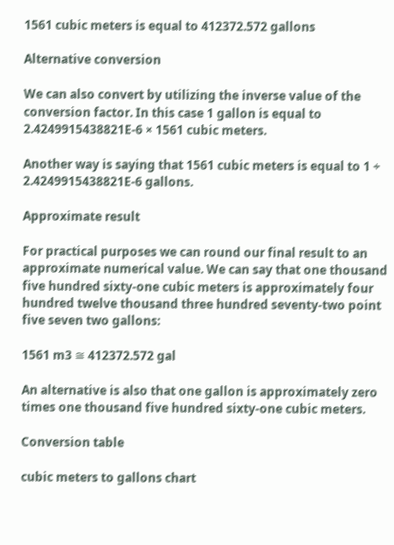1561 cubic meters is equal to 412372.572 gallons

Alternative conversion

We can also convert by utilizing the inverse value of the conversion factor. In this case 1 gallon is equal to 2.4249915438821E-6 × 1561 cubic meters.

Another way is saying that 1561 cubic meters is equal to 1 ÷ 2.4249915438821E-6 gallons.

Approximate result

For practical purposes we can round our final result to an approximate numerical value. We can say that one thousand five hundred sixty-one cubic meters is approximately four hundred twelve thousand three hundred seventy-two point five seven two gallons:

1561 m3 ≅ 412372.572 gal

An alternative is also that one gallon is approximately zero times one thousand five hundred sixty-one cubic meters.

Conversion table

cubic meters to gallons chart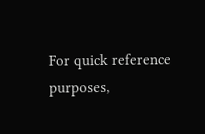For quick reference purposes,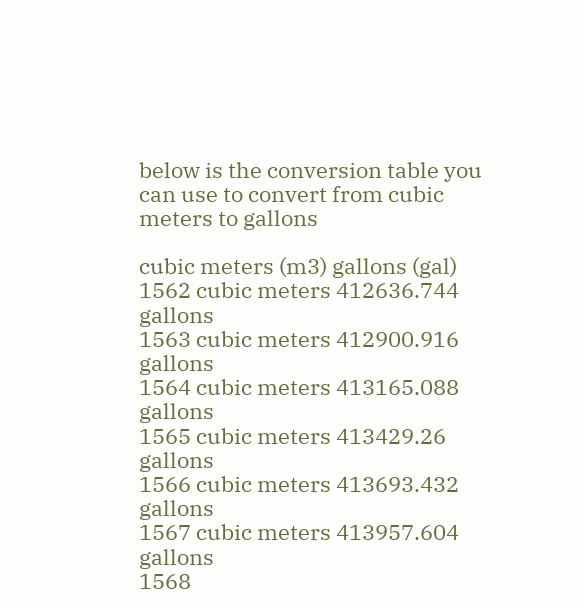below is the conversion table you can use to convert from cubic meters to gallons

cubic meters (m3) gallons (gal)
1562 cubic meters 412636.744 gallons
1563 cubic meters 412900.916 gallons
1564 cubic meters 413165.088 gallons
1565 cubic meters 413429.26 gallons
1566 cubic meters 413693.432 gallons
1567 cubic meters 413957.604 gallons
1568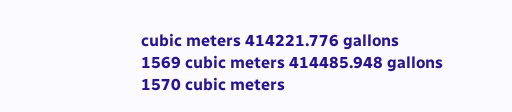cubic meters 414221.776 gallons
1569 cubic meters 414485.948 gallons
1570 cubic meters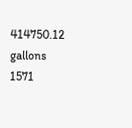414750.12 gallons
1571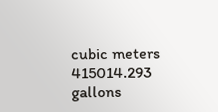cubic meters 415014.293 gallons